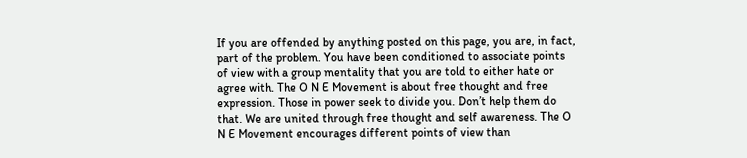If you are offended by anything posted on this page, you are, in fact, part of the problem. You have been conditioned to associate points of view with a group mentality that you are told to either hate or agree with. The O N E Movement is about free thought and free expression. Those in power seek to divide you. Don’t help them do that. We are united through free thought and self awareness. The O N E Movement encourages different points of view than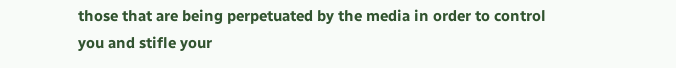those that are being perpetuated by the media in order to control you and stifle your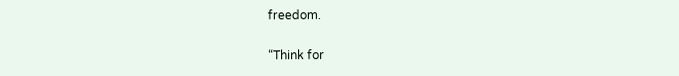freedom.

“Think for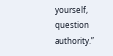yourself, question authority.”